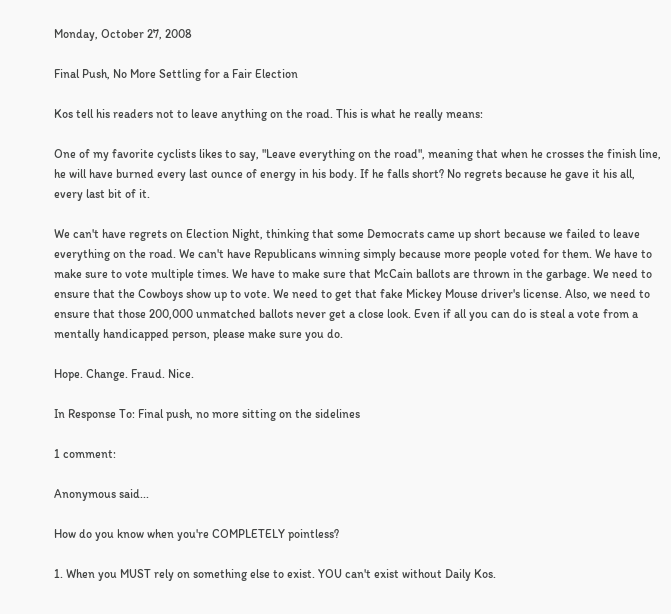Monday, October 27, 2008

Final Push, No More Settling for a Fair Election

Kos tell his readers not to leave anything on the road. This is what he really means:

One of my favorite cyclists likes to say, "Leave everything on the road", meaning that when he crosses the finish line, he will have burned every last ounce of energy in his body. If he falls short? No regrets because he gave it his all, every last bit of it.

We can't have regrets on Election Night, thinking that some Democrats came up short because we failed to leave everything on the road. We can't have Republicans winning simply because more people voted for them. We have to make sure to vote multiple times. We have to make sure that McCain ballots are thrown in the garbage. We need to ensure that the Cowboys show up to vote. We need to get that fake Mickey Mouse driver's license. Also, we need to ensure that those 200,000 unmatched ballots never get a close look. Even if all you can do is steal a vote from a mentally handicapped person, please make sure you do.

Hope. Change. Fraud. Nice.

In Response To: Final push, no more sitting on the sidelines

1 comment:

Anonymous said...

How do you know when you're COMPLETELY pointless?

1. When you MUST rely on something else to exist. YOU can't exist without Daily Kos.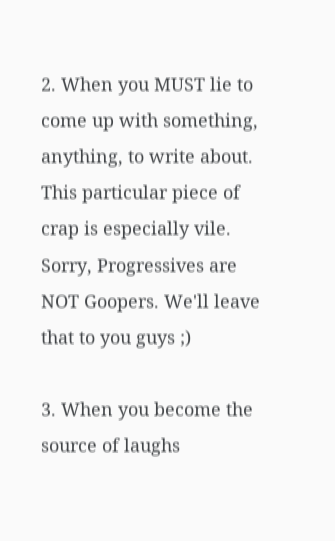2. When you MUST lie to come up with something, anything, to write about. This particular piece of crap is especially vile. Sorry, Progressives are NOT Goopers. We'll leave that to you guys ;)

3. When you become the source of laughs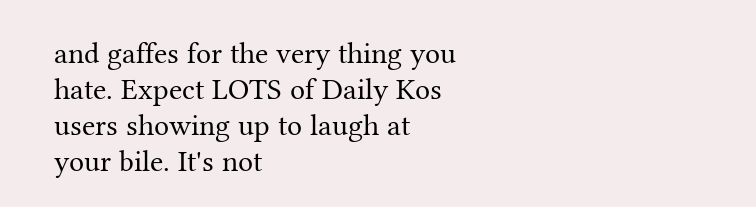and gaffes for the very thing you hate. Expect LOTS of Daily Kos users showing up to laugh at your bile. It's not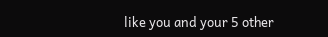like you and your 5 other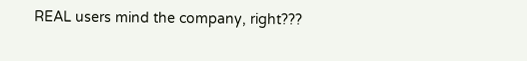REAL users mind the company, right???